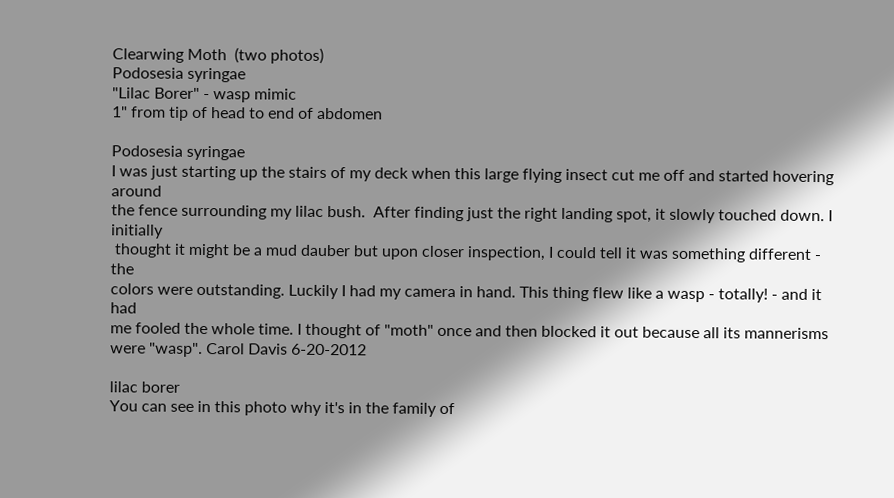Clearwing Moth  (two photos)
Podosesia syringae
"Lilac Borer" - wasp mimic
1" from tip of head to end of abdomen

Podosesia syringae
I was just starting up the stairs of my deck when this large flying insect cut me off and started hovering around
the fence surrounding my lilac bush.  After finding just the right landing spot, it slowly touched down. I initially
 thought it might be a mud dauber but upon closer inspection, I could tell it was something different - the
colors were outstanding. Luckily I had my camera in hand. This thing flew like a wasp - totally! - and it had
me fooled the whole time. I thought of "moth" once and then blocked it out because all its mannerisms
were "wasp". Carol Davis 6-20-2012

lilac borer
You can see in this photo why it's in the family of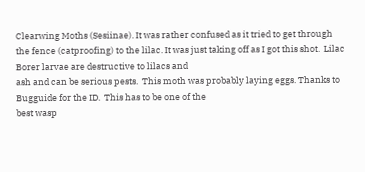Clearwing Moths (Sesiinae). It was rather confused as it tried to get through
the fence (catproofing) to the lilac. It was just taking off as I got this shot.  Lilac Borer larvae are destructive to lilacs and
ash and can be serious pests.  This moth was probably laying eggs. Thanks to Bugguide for the ID.  This has to be one of the
best wasp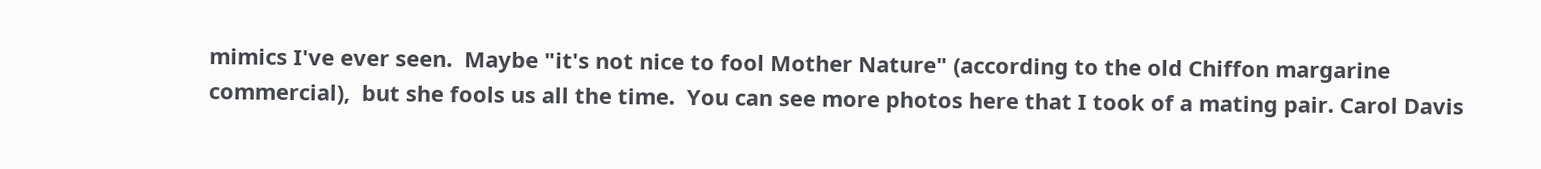mimics I've ever seen.  Maybe "it's not nice to fool Mother Nature" (according to the old Chiffon margarine
commercial),  but she fools us all the time.  You can see more photos here that I took of a mating pair. Carol Davis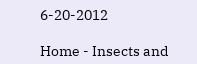6-20-2012

Home - Insects and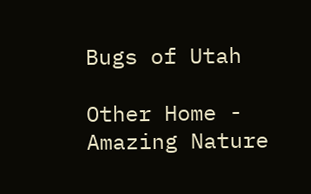Bugs of Utah

Other Home - Amazing Nature